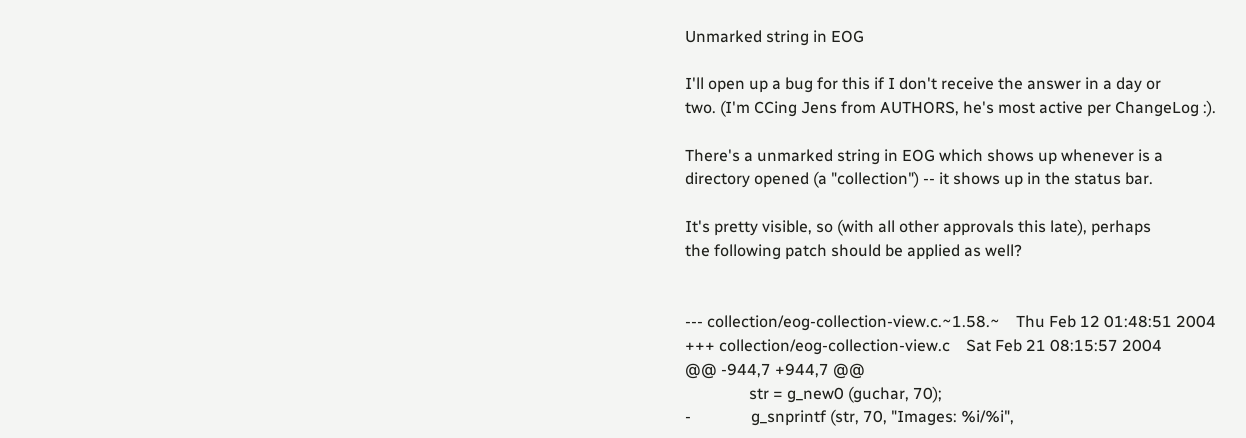Unmarked string in EOG

I'll open up a bug for this if I don't receive the answer in a day or
two. (I'm CCing Jens from AUTHORS, he's most active per ChangeLog :).

There's a unmarked string in EOG which shows up whenever is a
directory opened (a "collection") -- it shows up in the status bar.

It's pretty visible, so (with all other approvals this late), perhaps
the following patch should be applied as well?


--- collection/eog-collection-view.c.~1.58.~    Thu Feb 12 01:48:51 2004
+++ collection/eog-collection-view.c    Sat Feb 21 08:15:57 2004
@@ -944,7 +944,7 @@
                str = g_new0 (guchar, 70);
-               g_snprintf (str, 70, "Images: %i/%i",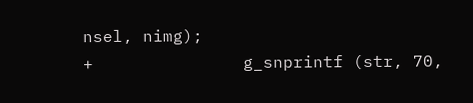nsel, nimg);
+               g_snprintf (str, 70,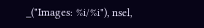_("Images: %i/%i"), nsel,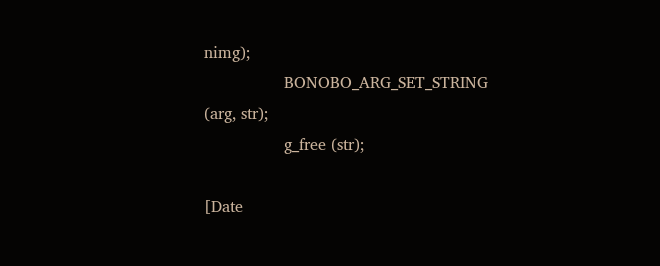nimg);
                BONOBO_ARG_SET_STRING (arg, str);
                g_free (str);

[Date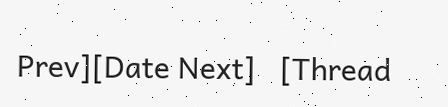Prev][Date Next]   [Thread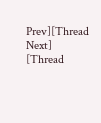Prev][Thread Next]   [Thread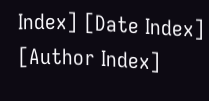Index] [Date Index] [Author Index]